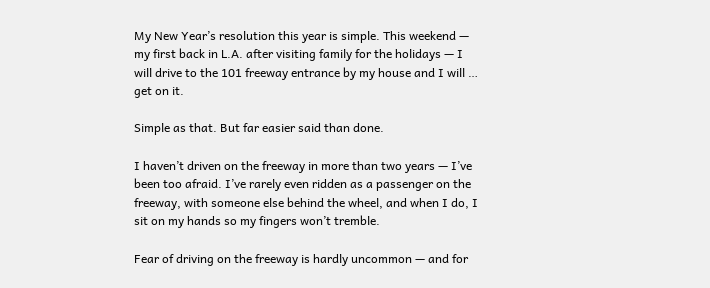My New Year’s resolution this year is simple. This weekend — my first back in L.A. after visiting family for the holidays — I will drive to the 101 freeway entrance by my house and I will … get on it.

Simple as that. But far easier said than done.

I haven’t driven on the freeway in more than two years — I’ve been too afraid. I’ve rarely even ridden as a passenger on the freeway, with someone else behind the wheel, and when I do, I sit on my hands so my fingers won’t tremble.

Fear of driving on the freeway is hardly uncommon — and for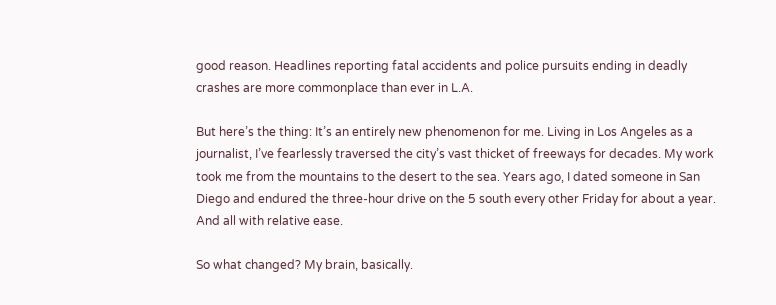good reason. Headlines reporting fatal accidents and police pursuits ending in deadly crashes are more commonplace than ever in L.A.

But here’s the thing: It’s an entirely new phenomenon for me. Living in Los Angeles as a journalist, I’ve fearlessly traversed the city’s vast thicket of freeways for decades. My work took me from the mountains to the desert to the sea. Years ago, I dated someone in San Diego and endured the three-hour drive on the 5 south every other Friday for about a year. And all with relative ease.

So what changed? My brain, basically.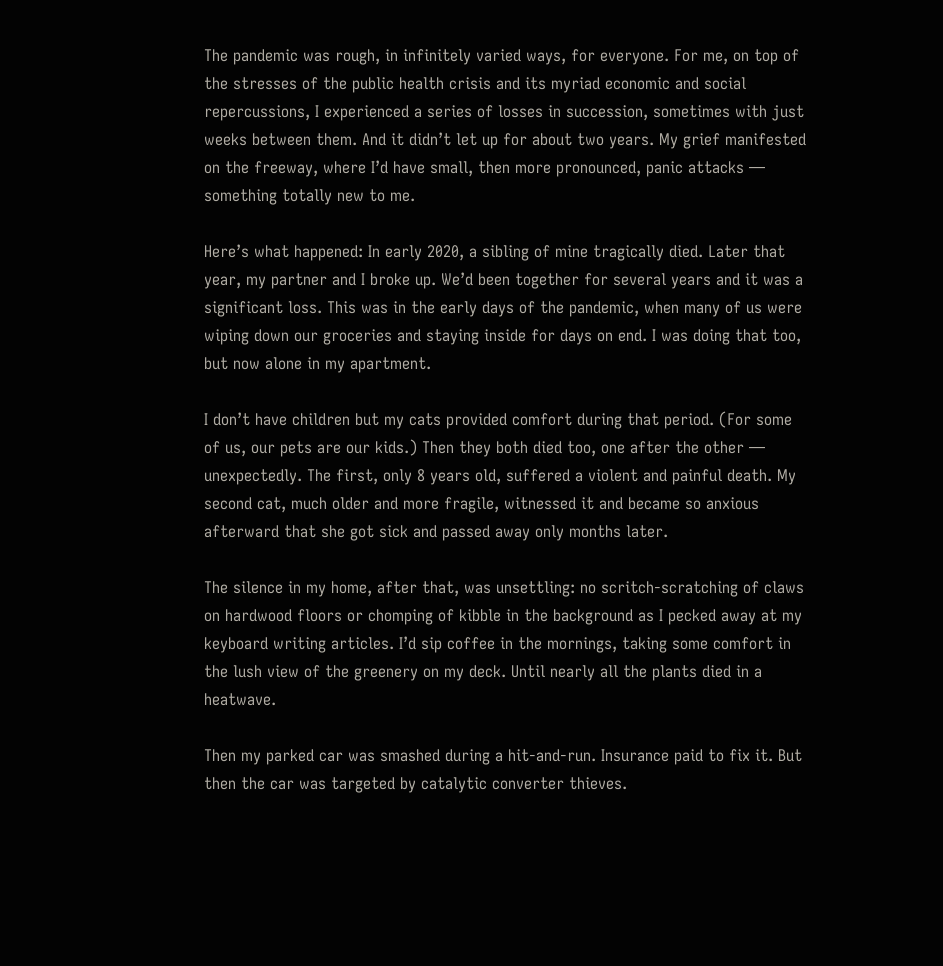The pandemic was rough, in infinitely varied ways, for everyone. For me, on top of the stresses of the public health crisis and its myriad economic and social repercussions, I experienced a series of losses in succession, sometimes with just weeks between them. And it didn’t let up for about two years. My grief manifested on the freeway, where I’d have small, then more pronounced, panic attacks — something totally new to me.

Here’s what happened: In early 2020, a sibling of mine tragically died. Later that year, my partner and I broke up. We’d been together for several years and it was a significant loss. This was in the early days of the pandemic, when many of us were wiping down our groceries and staying inside for days on end. I was doing that too, but now alone in my apartment.

I don’t have children but my cats provided comfort during that period. (For some of us, our pets are our kids.) Then they both died too, one after the other — unexpectedly. The first, only 8 years old, suffered a violent and painful death. My second cat, much older and more fragile, witnessed it and became so anxious afterward that she got sick and passed away only months later.

The silence in my home, after that, was unsettling: no scritch-scratching of claws on hardwood floors or chomping of kibble in the background as I pecked away at my keyboard writing articles. I’d sip coffee in the mornings, taking some comfort in the lush view of the greenery on my deck. Until nearly all the plants died in a heatwave.

Then my parked car was smashed during a hit-and-run. Insurance paid to fix it. But then the car was targeted by catalytic converter thieves.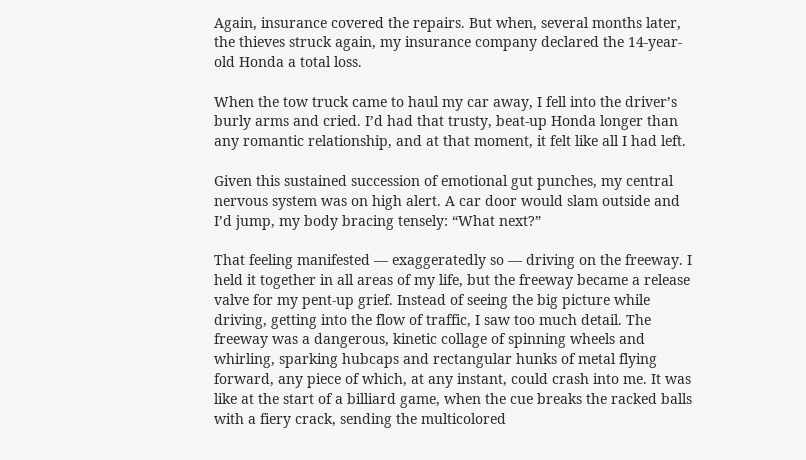Again, insurance covered the repairs. But when, several months later, the thieves struck again, my insurance company declared the 14-year-old Honda a total loss.

When the tow truck came to haul my car away, I fell into the driver’s burly arms and cried. I’d had that trusty, beat-up Honda longer than any romantic relationship, and at that moment, it felt like all I had left.

Given this sustained succession of emotional gut punches, my central nervous system was on high alert. A car door would slam outside and I’d jump, my body bracing tensely: “What next?”

That feeling manifested — exaggeratedly so — driving on the freeway. I held it together in all areas of my life, but the freeway became a release valve for my pent-up grief. Instead of seeing the big picture while driving, getting into the flow of traffic, I saw too much detail. The freeway was a dangerous, kinetic collage of spinning wheels and whirling, sparking hubcaps and rectangular hunks of metal flying forward, any piece of which, at any instant, could crash into me. It was like at the start of a billiard game, when the cue breaks the racked balls with a fiery crack, sending the multicolored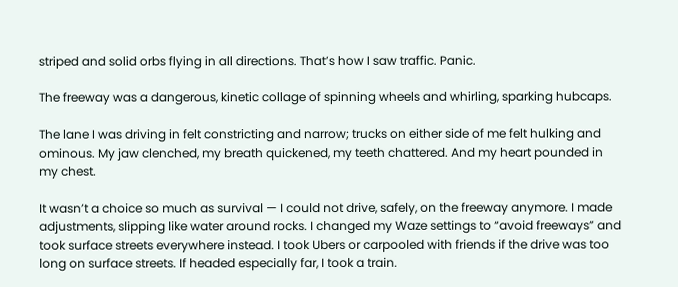striped and solid orbs flying in all directions. That’s how I saw traffic. Panic.

The freeway was a dangerous, kinetic collage of spinning wheels and whirling, sparking hubcaps.

The lane I was driving in felt constricting and narrow; trucks on either side of me felt hulking and ominous. My jaw clenched, my breath quickened, my teeth chattered. And my heart pounded in my chest.

It wasn’t a choice so much as survival — I could not drive, safely, on the freeway anymore. I made adjustments, slipping like water around rocks. I changed my Waze settings to “avoid freeways” and took surface streets everywhere instead. I took Ubers or carpooled with friends if the drive was too long on surface streets. If headed especially far, I took a train.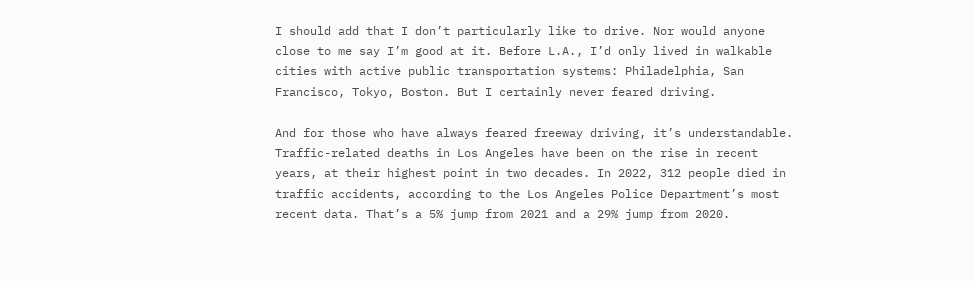I should add that I don’t particularly like to drive. Nor would anyone close to me say I’m good at it. Before L.A., I’d only lived in walkable cities with active public transportation systems: Philadelphia, San Francisco, Tokyo, Boston. But I certainly never feared driving.

And for those who have always feared freeway driving, it’s understandable. Traffic-related deaths in Los Angeles have been on the rise in recent years, at their highest point in two decades. In 2022, 312 people died in traffic accidents, according to the Los Angeles Police Department’s most recent data. That’s a 5% jump from 2021 and a 29% jump from 2020.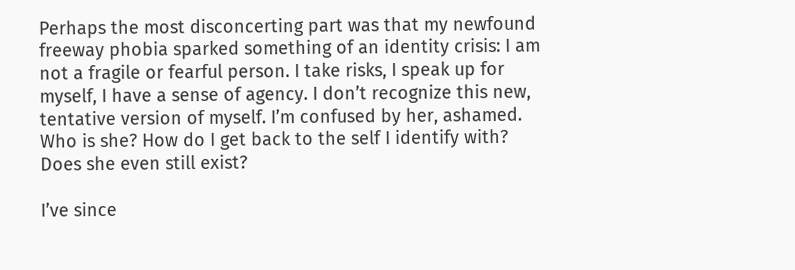Perhaps the most disconcerting part was that my newfound freeway phobia sparked something of an identity crisis: I am not a fragile or fearful person. I take risks, I speak up for myself, I have a sense of agency. I don’t recognize this new, tentative version of myself. I’m confused by her, ashamed. Who is she? How do I get back to the self I identify with? Does she even still exist?

I’ve since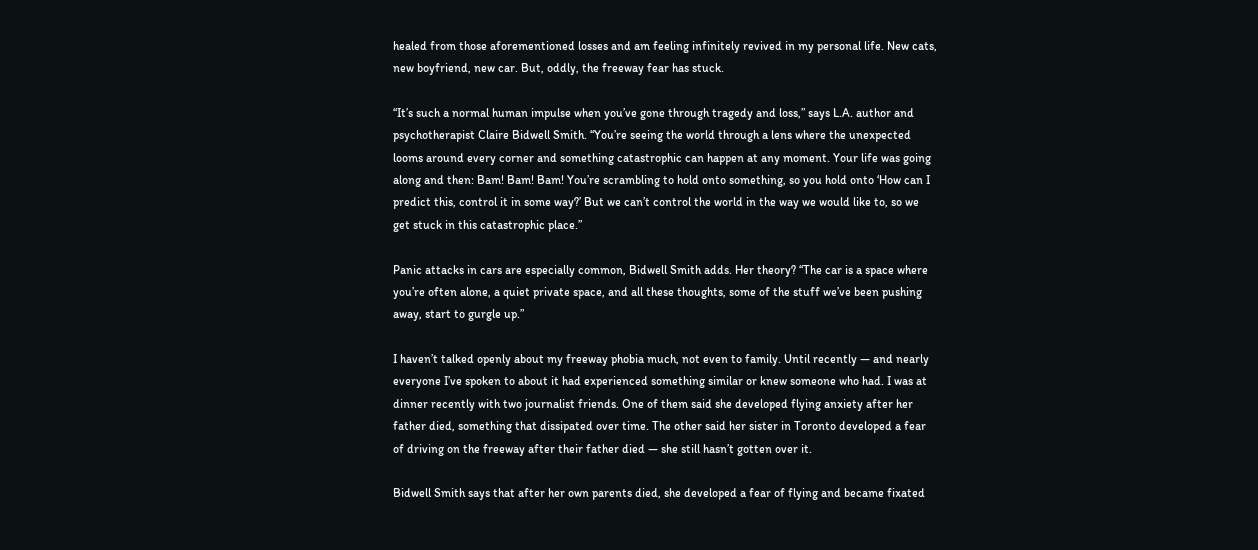healed from those aforementioned losses and am feeling infinitely revived in my personal life. New cats, new boyfriend, new car. But, oddly, the freeway fear has stuck.

“It’s such a normal human impulse when you’ve gone through tragedy and loss,” says L.A. author and psychotherapist Claire Bidwell Smith. “You’re seeing the world through a lens where the unexpected looms around every corner and something catastrophic can happen at any moment. Your life was going along and then: Bam! Bam! Bam! You’re scrambling to hold onto something, so you hold onto ‘How can I predict this, control it in some way?’ But we can’t control the world in the way we would like to, so we get stuck in this catastrophic place.”

Panic attacks in cars are especially common, Bidwell Smith adds. Her theory? “The car is a space where you’re often alone, a quiet private space, and all these thoughts, some of the stuff we’ve been pushing away, start to gurgle up.”

I haven’t talked openly about my freeway phobia much, not even to family. Until recently — and nearly everyone I’ve spoken to about it had experienced something similar or knew someone who had. I was at dinner recently with two journalist friends. One of them said she developed flying anxiety after her father died, something that dissipated over time. The other said her sister in Toronto developed a fear of driving on the freeway after their father died — she still hasn’t gotten over it.

Bidwell Smith says that after her own parents died, she developed a fear of flying and became fixated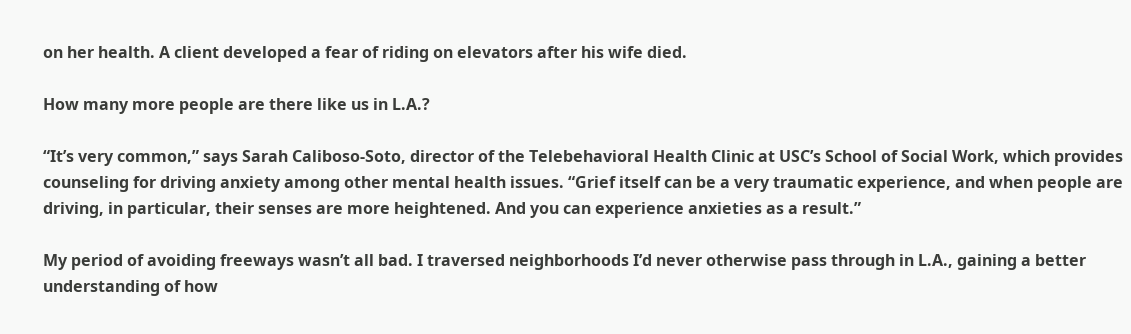on her health. A client developed a fear of riding on elevators after his wife died.

How many more people are there like us in L.A.?

“It’s very common,” says Sarah Caliboso-Soto, director of the Telebehavioral Health Clinic at USC’s School of Social Work, which provides counseling for driving anxiety among other mental health issues. “Grief itself can be a very traumatic experience, and when people are driving, in particular, their senses are more heightened. And you can experience anxieties as a result.”

My period of avoiding freeways wasn’t all bad. I traversed neighborhoods I’d never otherwise pass through in L.A., gaining a better understanding of how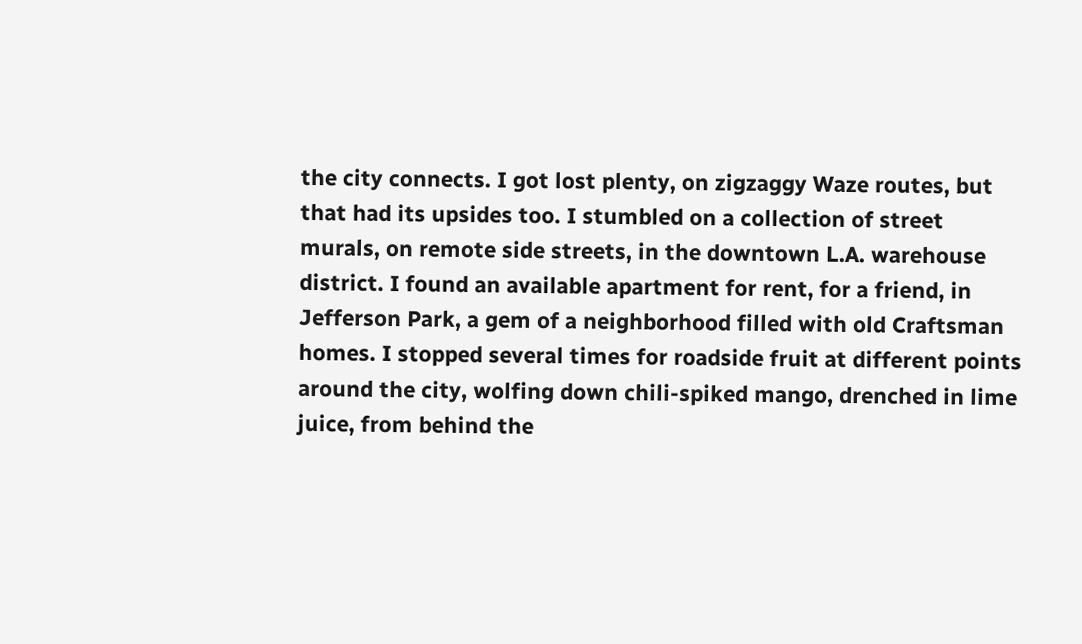the city connects. I got lost plenty, on zigzaggy Waze routes, but that had its upsides too. I stumbled on a collection of street murals, on remote side streets, in the downtown L.A. warehouse district. I found an available apartment for rent, for a friend, in Jefferson Park, a gem of a neighborhood filled with old Craftsman homes. I stopped several times for roadside fruit at different points around the city, wolfing down chili-spiked mango, drenched in lime juice, from behind the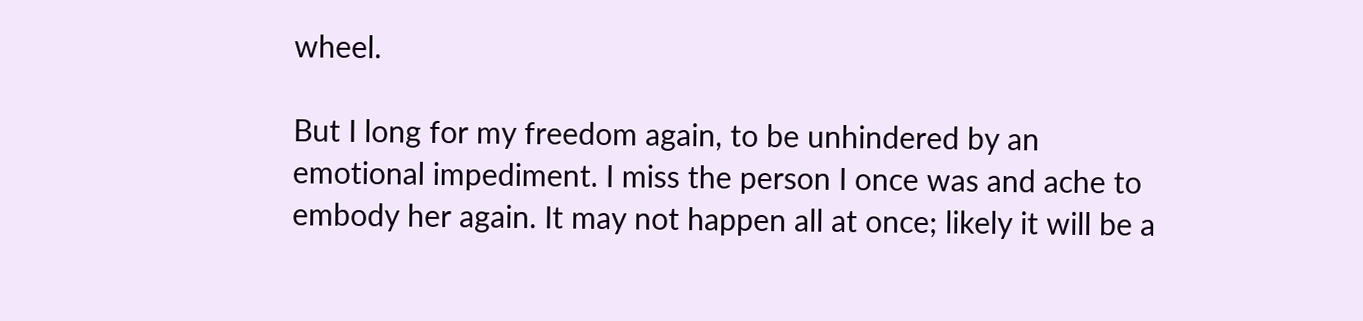wheel.

But I long for my freedom again, to be unhindered by an emotional impediment. I miss the person I once was and ache to embody her again. It may not happen all at once; likely it will be a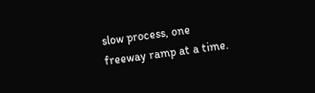slow process, one freeway ramp at a time.